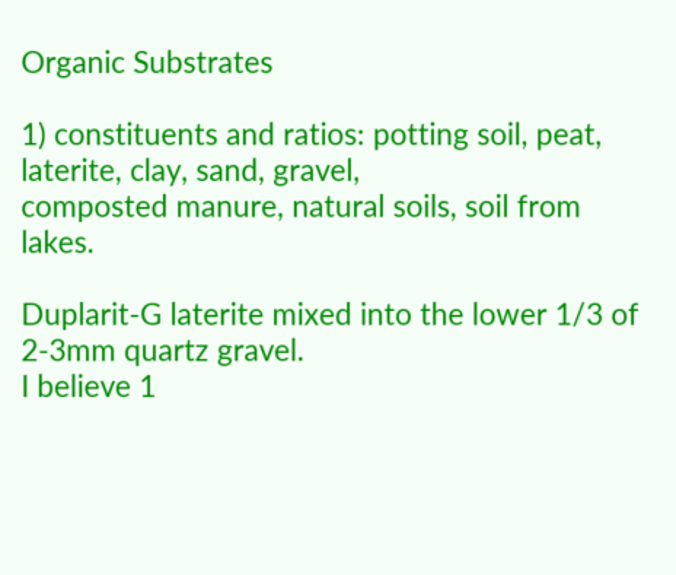Organic Substrates

1) constituents and ratios: potting soil, peat, laterite, clay, sand, gravel,
composted manure, natural soils, soil from lakes.

Duplarit-G laterite mixed into the lower 1/3 of 2-3mm quartz gravel.
I believe 1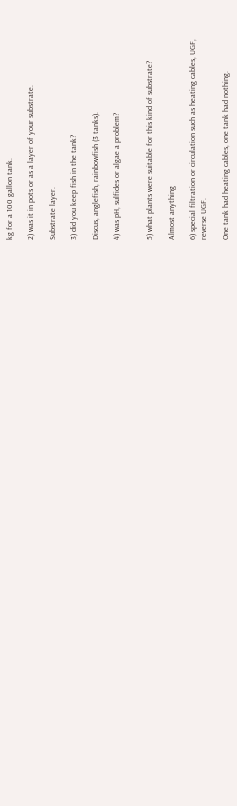kg for a 100 gallon tank.

2) was it in pots or as a layer of your substrate.

Substrate layer.

3) did you keep fish in the tank?

Discus, anglefish, rainbowfish (3 tanks).

4) was pH, sulfides or algae a problem?


5) what plants were suitable for this kind of substrate?

Almost anything

6) special filtration or circulation such as heating cables, UGF,
reverse UGF.

One tank had heating cables, one tank had nothing.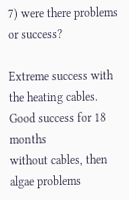7) were there problems or success?

Extreme success with the heating cables.  Good success for 18 months
without cables, then algae problems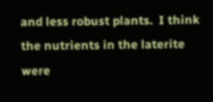and less robust plants.  I think
the nutrients in the laterite were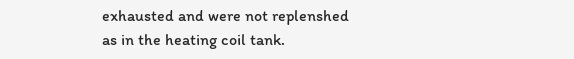exhausted and were not replenshed
as in the heating coil tank.